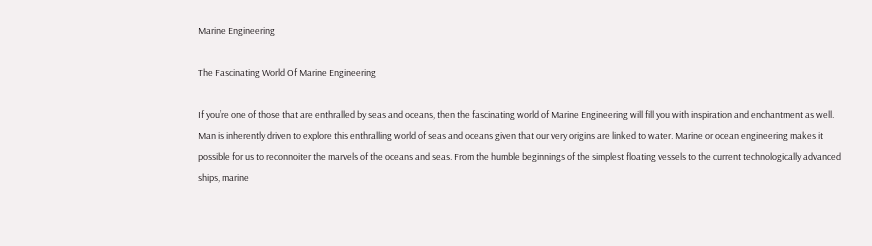Marine Engineering

The Fascinating World Of Marine Engineering

If you’re one of those that are enthralled by seas and oceans, then the fascinating world of Marine Engineering will fill you with inspiration and enchantment as well. Man is inherently driven to explore this enthralling world of seas and oceans given that our very origins are linked to water. Marine or ocean engineering makes it possible for us to reconnoiter the marvels of the oceans and seas. From the humble beginnings of the simplest floating vessels to the current technologically advanced ships, marine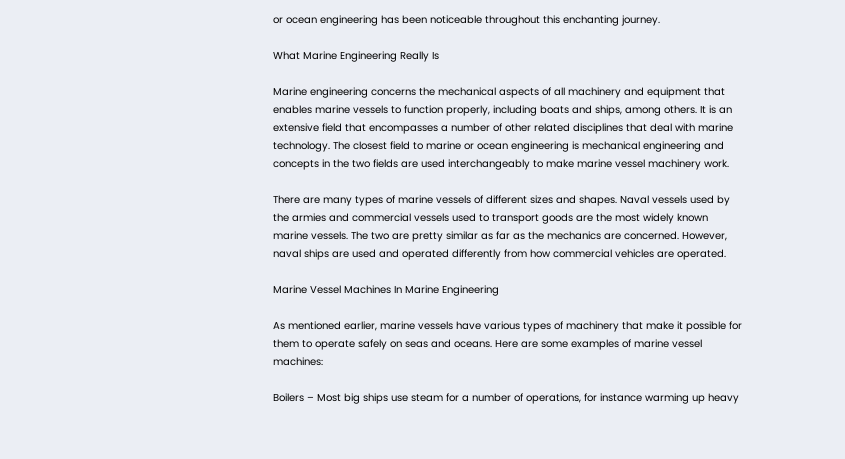or ocean engineering has been noticeable throughout this enchanting journey.

What Marine Engineering Really Is

Marine engineering concerns the mechanical aspects of all machinery and equipment that enables marine vessels to function properly, including boats and ships, among others. It is an extensive field that encompasses a number of other related disciplines that deal with marine technology. The closest field to marine or ocean engineering is mechanical engineering and concepts in the two fields are used interchangeably to make marine vessel machinery work.

There are many types of marine vessels of different sizes and shapes. Naval vessels used by the armies and commercial vessels used to transport goods are the most widely known marine vessels. The two are pretty similar as far as the mechanics are concerned. However, naval ships are used and operated differently from how commercial vehicles are operated.

Marine Vessel Machines In Marine Engineering

As mentioned earlier, marine vessels have various types of machinery that make it possible for them to operate safely on seas and oceans. Here are some examples of marine vessel machines:

Boilers – Most big ships use steam for a number of operations, for instance warming up heavy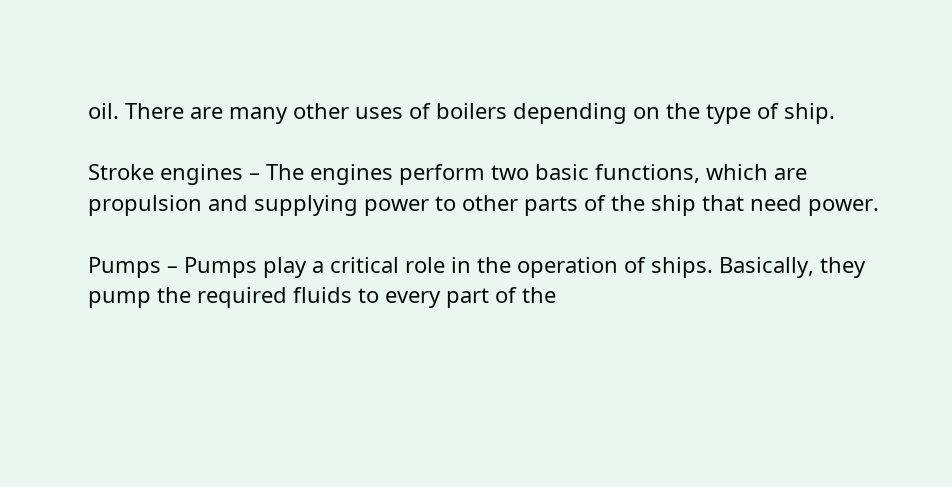oil. There are many other uses of boilers depending on the type of ship.

Stroke engines – The engines perform two basic functions, which are propulsion and supplying power to other parts of the ship that need power.

Pumps – Pumps play a critical role in the operation of ships. Basically, they pump the required fluids to every part of the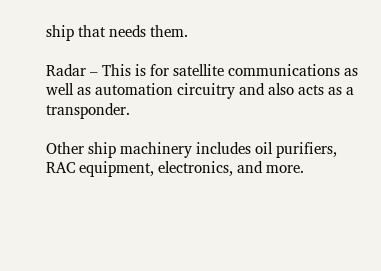ship that needs them.

Radar – This is for satellite communications as well as automation circuitry and also acts as a transponder.

Other ship machinery includes oil purifiers, RAC equipment, electronics, and more.